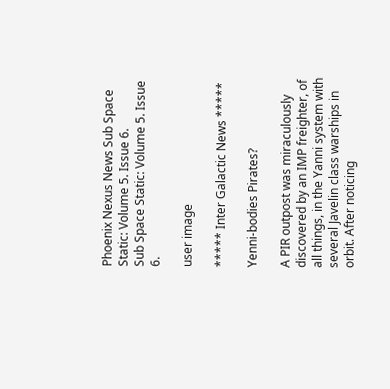Phoenix Nexus News Sub Space Static: Volume 5. Issue 6.
Sub Space Static: Volume 5. Issue 6.

user image

***** Inter Galactic News *****

Yenni-bodies Pirates?

A PIR outpost was miraculously discovered by an IMP freighter, of all things, in the Yanni system with several Javelin class warships in orbit. After noticing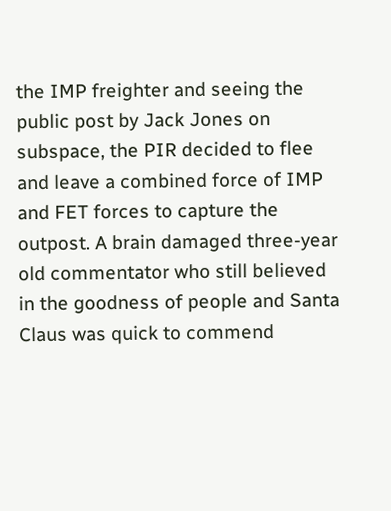the IMP freighter and seeing the public post by Jack Jones on subspace, the PIR decided to flee and leave a combined force of IMP and FET forces to capture the outpost. A brain damaged three-year old commentator who still believed in the goodness of people and Santa Claus was quick to commend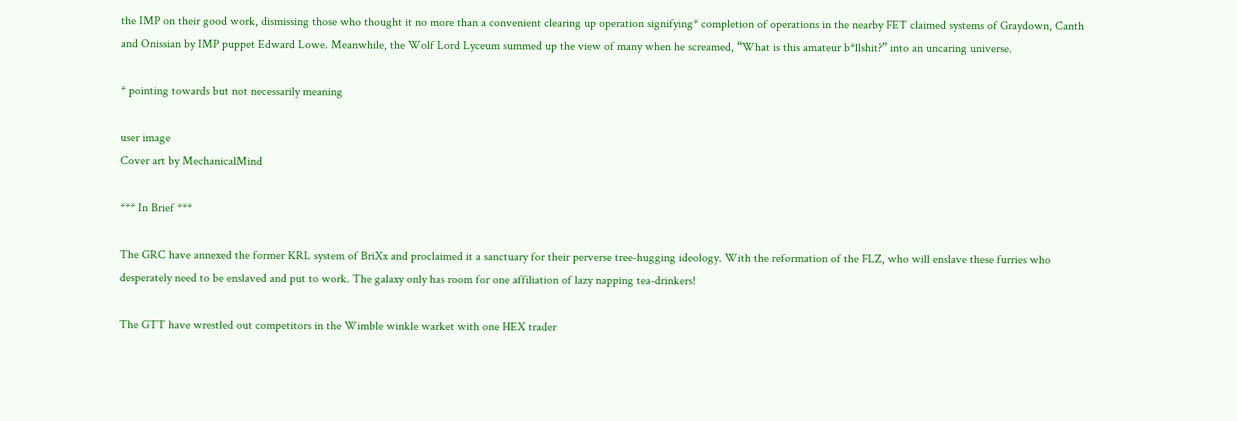the IMP on their good work, dismissing those who thought it no more than a convenient clearing up operation signifying* completion of operations in the nearby FET claimed systems of Graydown, Canth and Onissian by IMP puppet Edward Lowe. Meanwhile, the Wolf Lord Lyceum summed up the view of many when he screamed, “What is this amateur b*llshit?” into an uncaring universe.

* pointing towards but not necessarily meaning

user image
Cover art by MechanicalMind

*** In Brief ***

The GRC have annexed the former KRL system of BriXx and proclaimed it a sanctuary for their perverse tree-hugging ideology. With the reformation of the FLZ, who will enslave these furries who desperately need to be enslaved and put to work. The galaxy only has room for one affiliation of lazy napping tea-drinkers!

The GTT have wrestled out competitors in the Wimble winkle warket with one HEX trader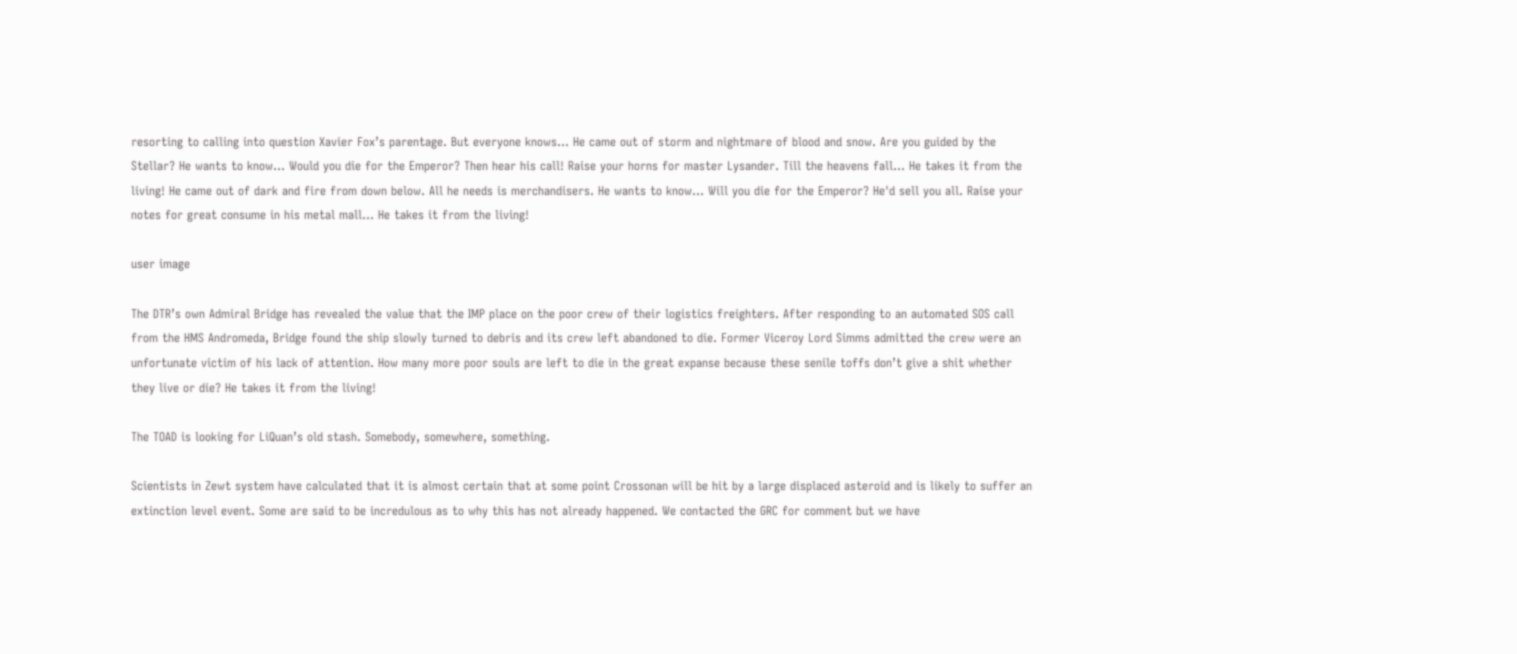resorting to calling into question Xavier Fox’s parentage. But everyone knows… He came out of storm and nightmare of blood and snow. Are you guided by the Stellar? He wants to know... Would you die for the Emperor? Then hear his call! Raise your horns for master Lysander. Till the heavens fall... He takes it from the living! He came out of dark and fire from down below. All he needs is merchandisers. He wants to know... Will you die for the Emperor? He'd sell you all. Raise your notes for great consume in his metal mall... He takes it from the living!

user image

The DTR’s own Admiral Bridge has revealed the value that the IMP place on the poor crew of their logistics freighters. After responding to an automated SOS call from the HMS Andromeda, Bridge found the ship slowly turned to debris and its crew left abandoned to die. Former Viceroy Lord Simms admitted the crew were an unfortunate victim of his lack of attention. How many more poor souls are left to die in the great expanse because these senile toffs don’t give a shit whether they live or die? He takes it from the living!

The TOAD is looking for LiQuan’s old stash. Somebody, somewhere, something.

Scientists in Zewt system have calculated that it is almost certain that at some point Crossonan will be hit by a large displaced asteroid and is likely to suffer an extinction level event. Some are said to be incredulous as to why this has not already happened. We contacted the GRC for comment but we have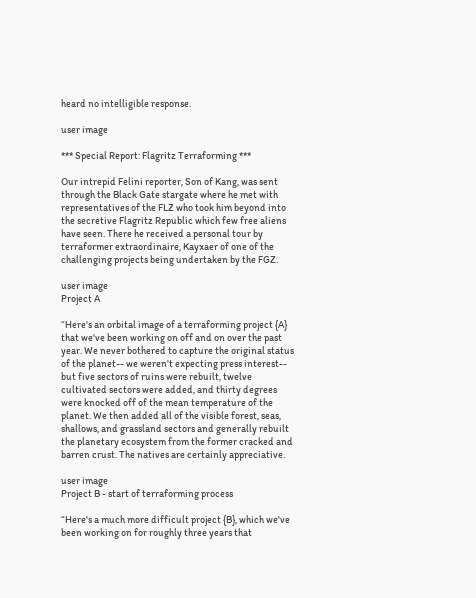heard no intelligible response.

user image

*** Special Report: Flagritz Terraforming ***

Our intrepid Felini reporter, Son of Kang, was sent through the Black Gate stargate where he met with representatives of the FLZ who took him beyond into the secretive Flagritz Republic which few free aliens have seen. There he received a personal tour by terraformer extraordinaire, Kayxaer of one of the challenging projects being undertaken by the FGZ.

user image
Project A

“Here's an orbital image of a terraforming project {A} that we've been working on off and on over the past year. We never bothered to capture the original status of the planet-- we weren't expecting press interest-- but five sectors of ruins were rebuilt, twelve cultivated sectors were added, and thirty degrees were knocked off of the mean temperature of the planet. We then added all of the visible forest, seas, shallows, and grassland sectors and generally rebuilt the planetary ecosystem from the former cracked and barren crust. The natives are certainly appreciative.

user image
Project B - start of terraforming process

“Here's a much more difficult project {B}, which we've been working on for roughly three years that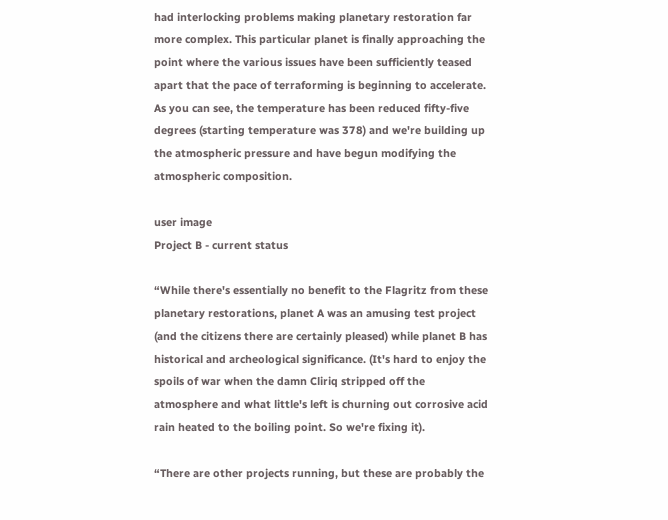had interlocking problems making planetary restoration far more complex. This particular planet is finally approaching the point where the various issues have been sufficiently teased apart that the pace of terraforming is beginning to accelerate. As you can see, the temperature has been reduced fifty-five degrees (starting temperature was 378) and we're building up the atmospheric pressure and have begun modifying the atmospheric composition.

user image
Project B - current status

“While there's essentially no benefit to the Flagritz from these planetary restorations, planet A was an amusing test project (and the citizens there are certainly pleased) while planet B has historical and archeological significance. (It's hard to enjoy the spoils of war when the damn Cliriq stripped off the atmosphere and what little's left is churning out corrosive acid rain heated to the boiling point. So we're fixing it).

“There are other projects running, but these are probably the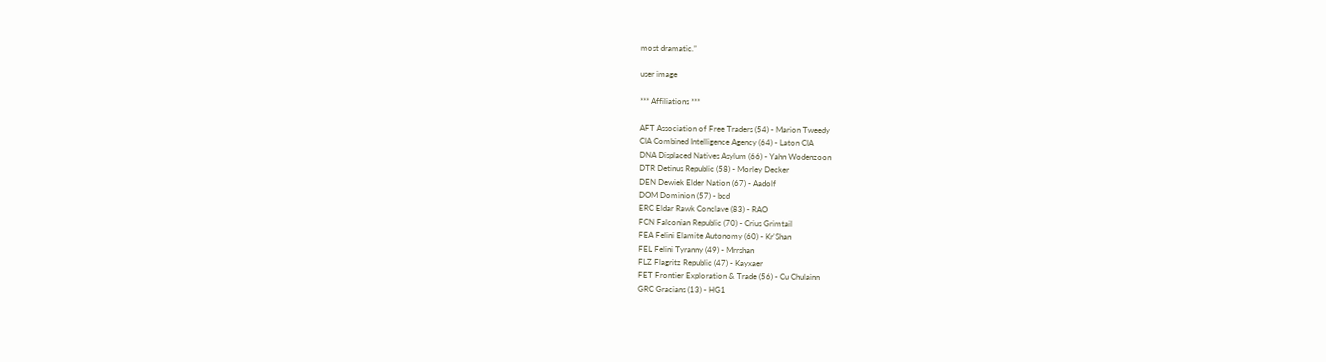most dramatic.”

user image

*** Affiliations ***

AFT Association of Free Traders (54) - Marion Tweedy
CIA Combined Intelligence Agency (64) - Laton CIA
DNA Displaced Natives Asylum (66) - Yahn Wodenzoon
DTR Detinus Republic (58) - Morley Decker
DEN Dewiek Elder Nation (67) - Aadolf
DOM Dominion (57) - bcd
ERC Eldar Rawk Conclave (83) - RAO
FCN Falconian Republic (70) - Crius Grimtail
FEA Felini Elamite Autonomy (60) - Kr'Shan
FEL Felini Tyranny (49) - Mrrshan
FLZ Flagritz Republic (47) - Kayxaer
FET Frontier Exploration & Trade (56) - Cu Chulainn
GRC Gracians (13) - HG1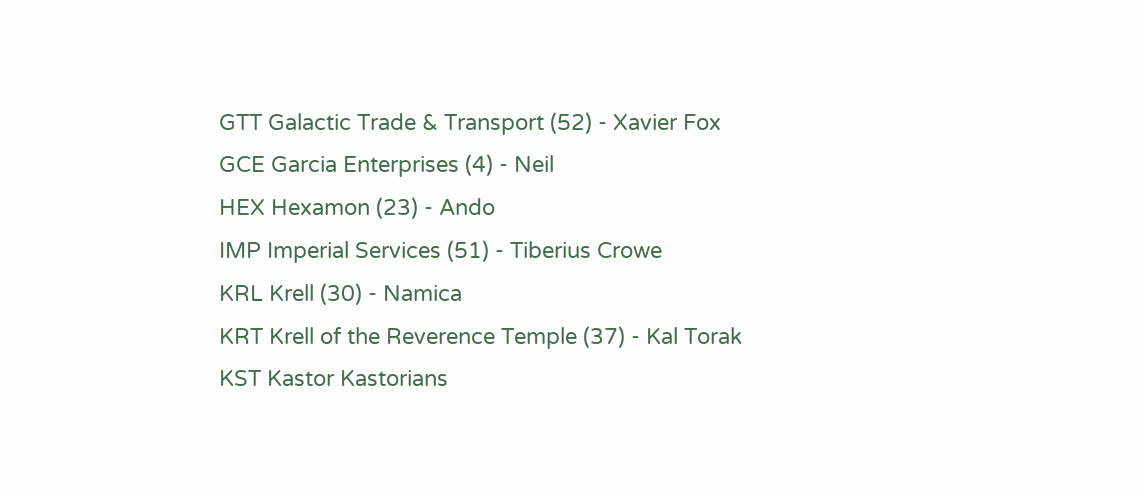GTT Galactic Trade & Transport (52) - Xavier Fox
GCE Garcia Enterprises (4) - Neil
HEX Hexamon (23) - Ando
IMP Imperial Services (51) - Tiberius Crowe
KRL Krell (30) - Namica
KRT Krell of the Reverence Temple (37) - Kal Torak
KST Kastor Kastorians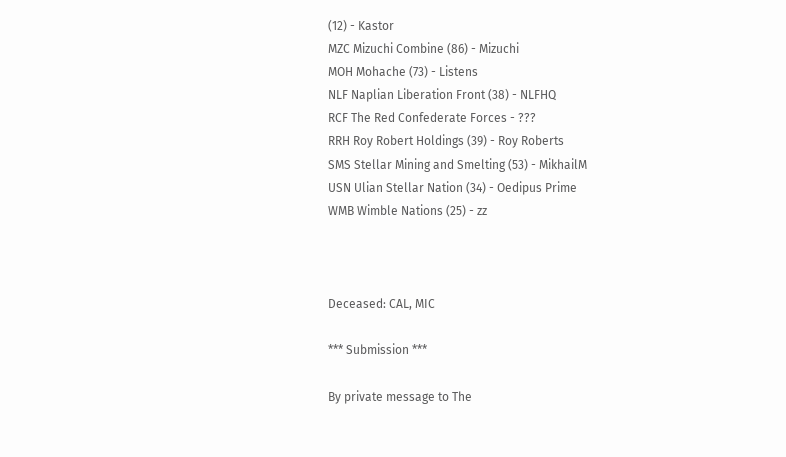(12) - Kastor
MZC Mizuchi Combine (86) - Mizuchi
MOH Mohache (73) - Listens
NLF Naplian Liberation Front (38) - NLFHQ
RCF The Red Confederate Forces - ???
RRH Roy Robert Holdings (39) - Roy Roberts
SMS Stellar Mining and Smelting (53) - MikhailM
USN Ulian Stellar Nation (34) - Oedipus Prime
WMB Wimble Nations (25) - zz



Deceased: CAL, MIC

*** Submission ***

By private message to The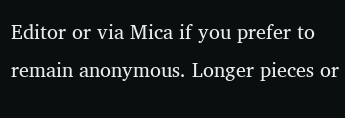Editor or via Mica if you prefer to remain anonymous. Longer pieces or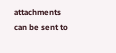attachments can be sent to